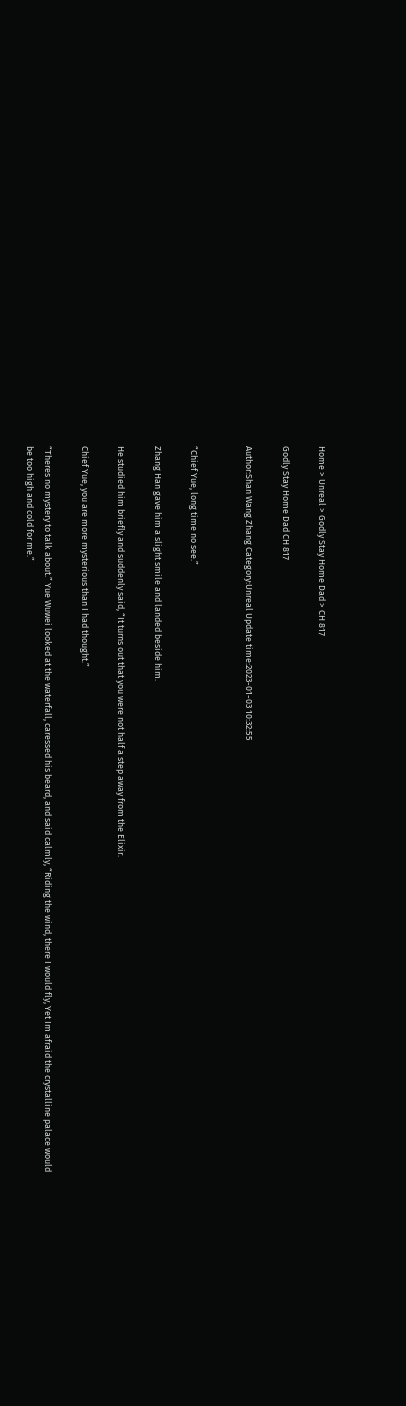Home > Unreal > Godly Stay Home Dad > CH 817

Godly Stay Home Dad CH 817

Author:Shan Wang Zhang Category:Unreal Update time:2023-01-03 10:32:55


“Chief Yue, long time no see.”

Zhang Han gave him a slight smile and landed beside him.

He studied him briefly and suddenly said, “It turns out that you were not half a step away from the Elixir.

Chief Yue, you are more mysterious than I had thought.”

“Theres no mystery to talk about.” Yue Wuwei looked at the waterfall, caressed his beard, and said calmly, “Riding the wind, there I would fly, Yet Im afraid the crystalline palace would be too high and cold for me.”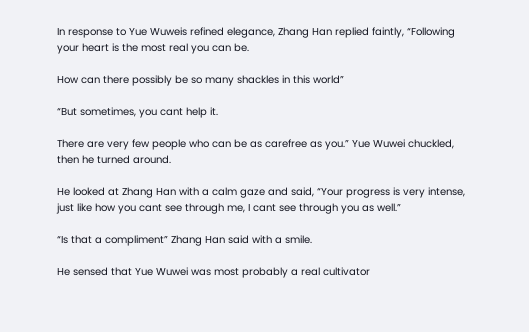In response to Yue Wuweis refined elegance, Zhang Han replied faintly, “Following your heart is the most real you can be.

How can there possibly be so many shackles in this world”

“But sometimes, you cant help it.

There are very few people who can be as carefree as you.” Yue Wuwei chuckled, then he turned around.

He looked at Zhang Han with a calm gaze and said, “Your progress is very intense, just like how you cant see through me, I cant see through you as well.”

“Is that a compliment” Zhang Han said with a smile.

He sensed that Yue Wuwei was most probably a real cultivator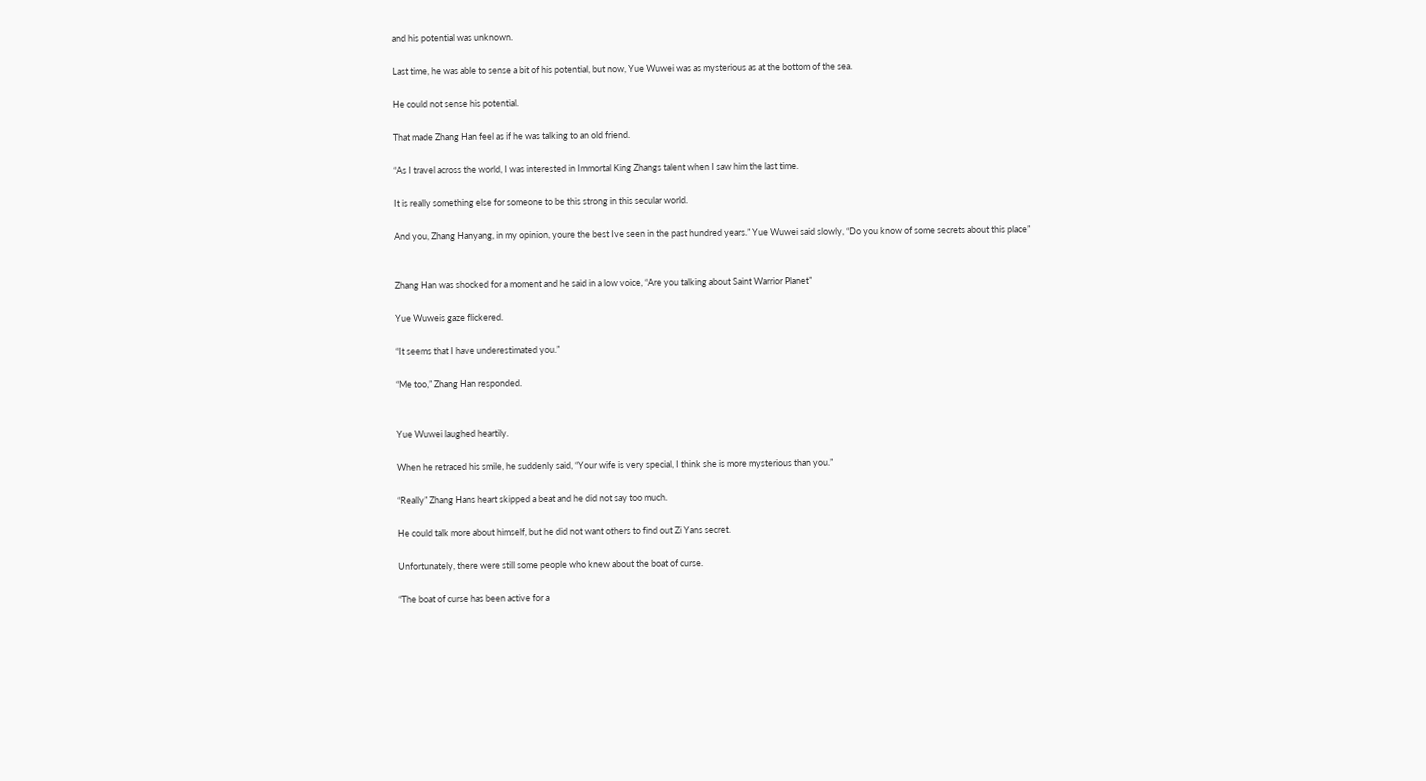and his potential was unknown.

Last time, he was able to sense a bit of his potential, but now, Yue Wuwei was as mysterious as at the bottom of the sea.

He could not sense his potential.

That made Zhang Han feel as if he was talking to an old friend.

“As I travel across the world, I was interested in Immortal King Zhangs talent when I saw him the last time.

It is really something else for someone to be this strong in this secular world.

And you, Zhang Hanyang, in my opinion, youre the best Ive seen in the past hundred years.” Yue Wuwei said slowly, “Do you know of some secrets about this place”


Zhang Han was shocked for a moment and he said in a low voice, “Are you talking about Saint Warrior Planet”

Yue Wuweis gaze flickered.

“It seems that I have underestimated you.”

“Me too,” Zhang Han responded.


Yue Wuwei laughed heartily.

When he retraced his smile, he suddenly said, “Your wife is very special, I think she is more mysterious than you.”

“Really” Zhang Hans heart skipped a beat and he did not say too much.

He could talk more about himself, but he did not want others to find out Zi Yans secret.

Unfortunately, there were still some people who knew about the boat of curse.

“The boat of curse has been active for a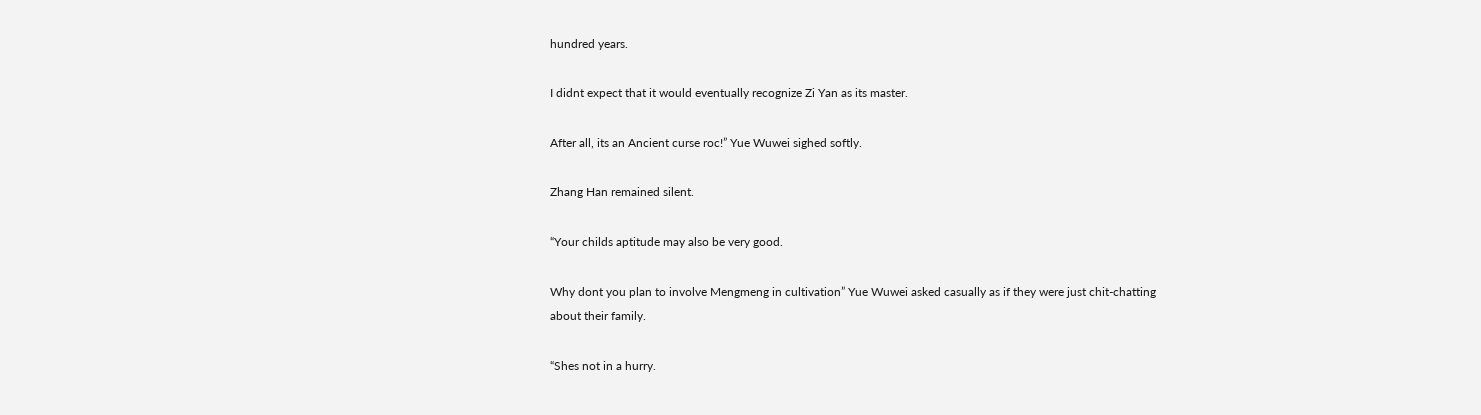hundred years.

I didnt expect that it would eventually recognize Zi Yan as its master.

After all, its an Ancient curse roc!” Yue Wuwei sighed softly.

Zhang Han remained silent.

“Your childs aptitude may also be very good.

Why dont you plan to involve Mengmeng in cultivation” Yue Wuwei asked casually as if they were just chit-chatting about their family.

“Shes not in a hurry.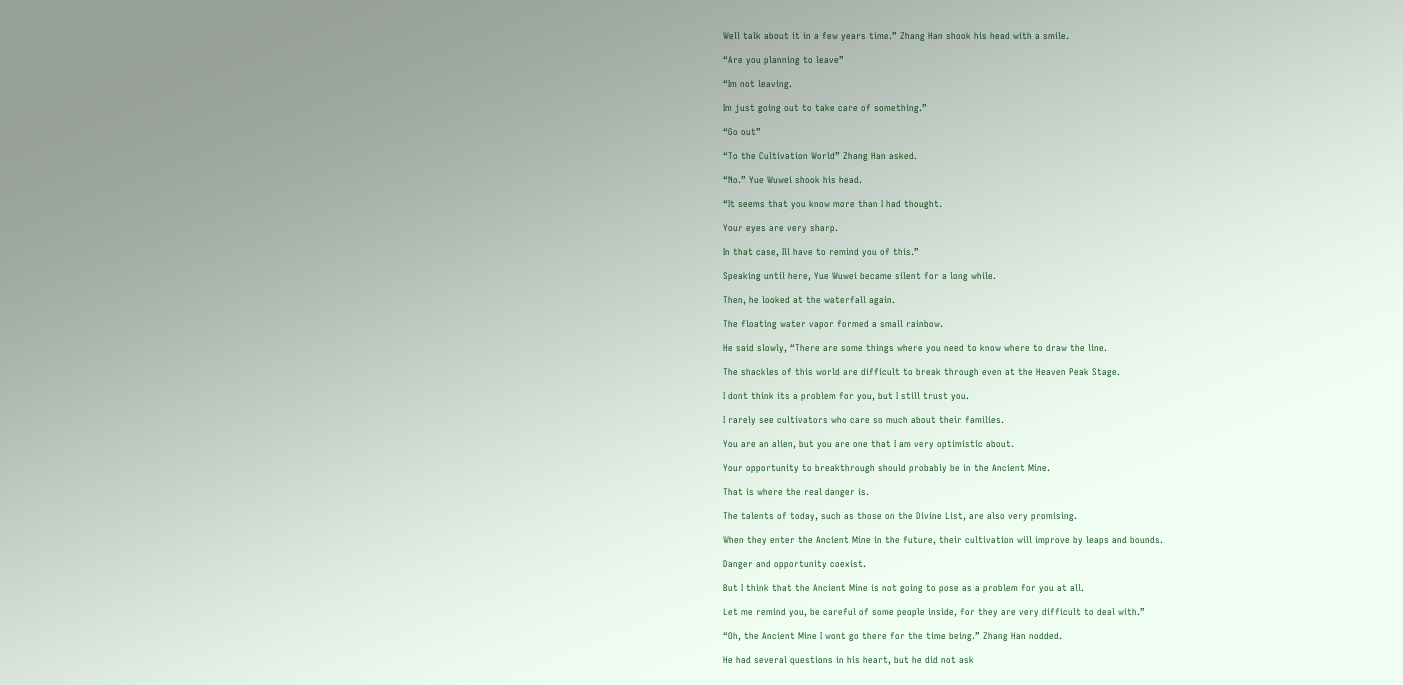Well talk about it in a few years time.” Zhang Han shook his head with a smile.

“Are you planning to leave”

“Im not leaving.

Im just going out to take care of something.”

“Go out”

“To the Cultivation World” Zhang Han asked.

“No.” Yue Wuwei shook his head.

“It seems that you know more than I had thought.

Your eyes are very sharp.

In that case, Ill have to remind you of this.”

Speaking until here, Yue Wuwei became silent for a long while.

Then, he looked at the waterfall again.

The floating water vapor formed a small rainbow.

He said slowly, “There are some things where you need to know where to draw the line.

The shackles of this world are difficult to break through even at the Heaven Peak Stage.

I dont think its a problem for you, but I still trust you.

I rarely see cultivators who care so much about their families.

You are an alien, but you are one that I am very optimistic about.

Your opportunity to breakthrough should probably be in the Ancient Mine.

That is where the real danger is.

The talents of today, such as those on the Divine List, are also very promising.

When they enter the Ancient Mine in the future, their cultivation will improve by leaps and bounds.

Danger and opportunity coexist.

But I think that the Ancient Mine is not going to pose as a problem for you at all.

Let me remind you, be careful of some people inside, for they are very difficult to deal with.”

“Oh, the Ancient Mine I wont go there for the time being.” Zhang Han nodded.

He had several questions in his heart, but he did not ask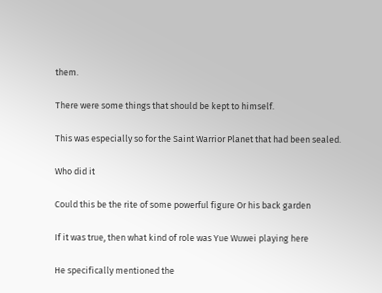them.

There were some things that should be kept to himself.

This was especially so for the Saint Warrior Planet that had been sealed.

Who did it

Could this be the rite of some powerful figure Or his back garden

If it was true, then what kind of role was Yue Wuwei playing here

He specifically mentioned the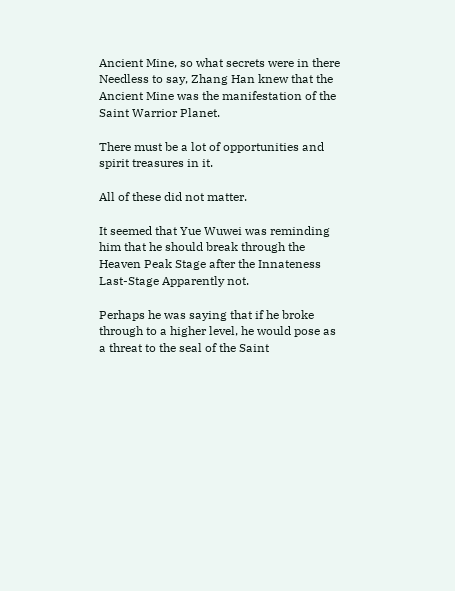Ancient Mine, so what secrets were in there Needless to say, Zhang Han knew that the Ancient Mine was the manifestation of the Saint Warrior Planet.

There must be a lot of opportunities and spirit treasures in it.

All of these did not matter.

It seemed that Yue Wuwei was reminding him that he should break through the Heaven Peak Stage after the Innateness Last-Stage Apparently not.

Perhaps he was saying that if he broke through to a higher level, he would pose as a threat to the seal of the Saint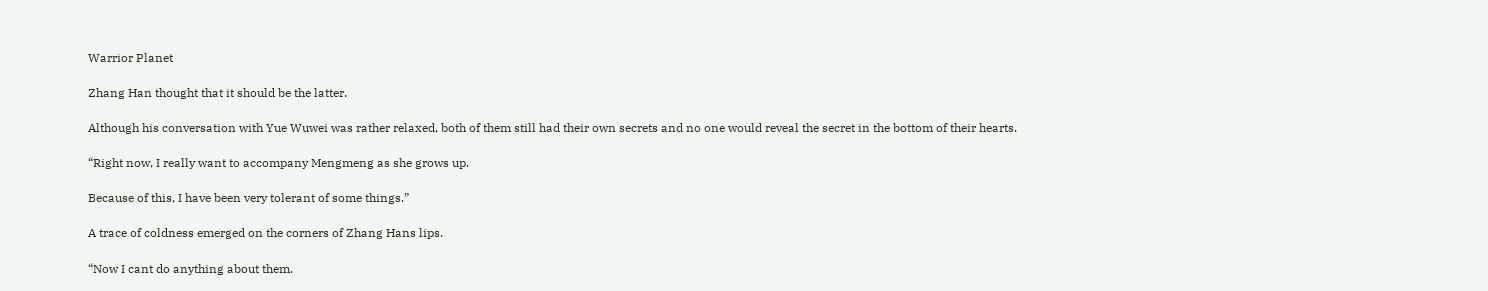Warrior Planet

Zhang Han thought that it should be the latter.

Although his conversation with Yue Wuwei was rather relaxed, both of them still had their own secrets and no one would reveal the secret in the bottom of their hearts.

“Right now, I really want to accompany Mengmeng as she grows up.

Because of this, I have been very tolerant of some things.”

A trace of coldness emerged on the corners of Zhang Hans lips.

“Now I cant do anything about them.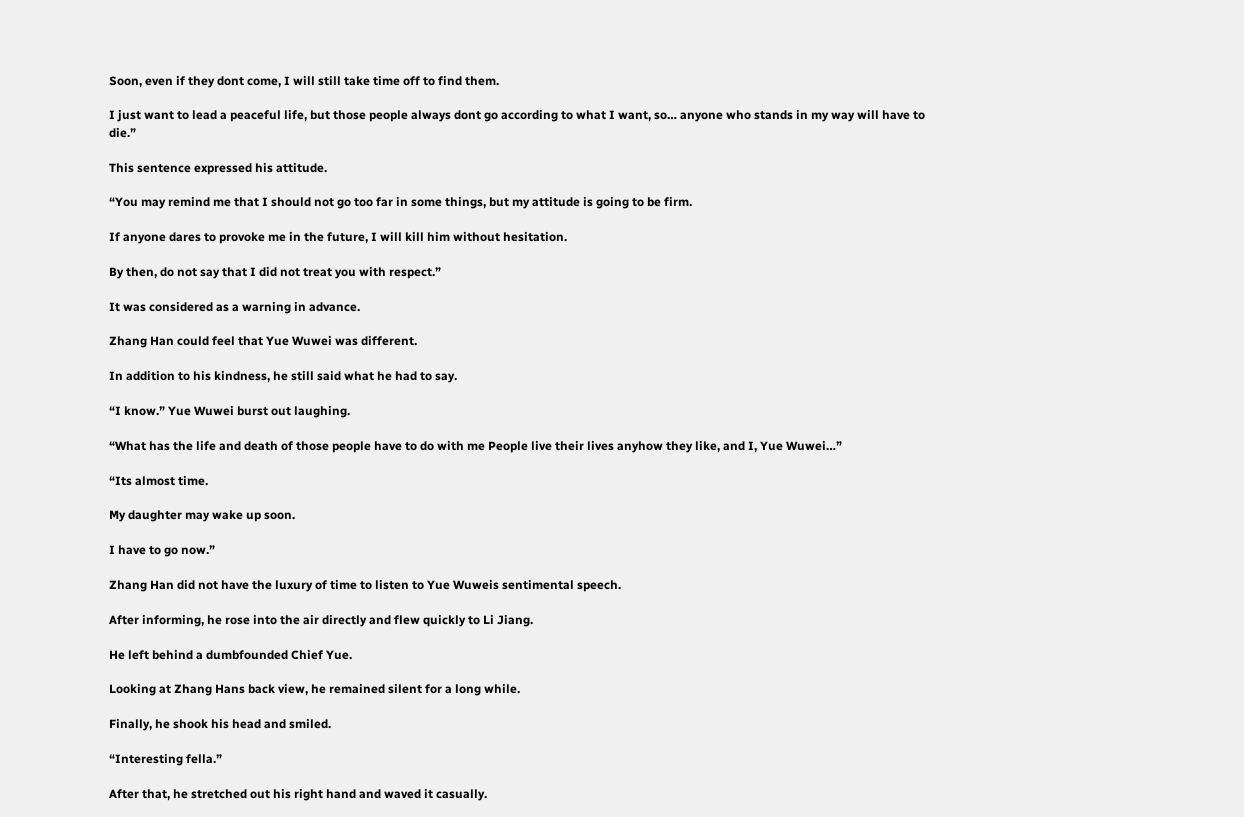Soon, even if they dont come, I will still take time off to find them.

I just want to lead a peaceful life, but those people always dont go according to what I want, so… anyone who stands in my way will have to die.”

This sentence expressed his attitude.

“You may remind me that I should not go too far in some things, but my attitude is going to be firm.

If anyone dares to provoke me in the future, I will kill him without hesitation.

By then, do not say that I did not treat you with respect.”

It was considered as a warning in advance.

Zhang Han could feel that Yue Wuwei was different.

In addition to his kindness, he still said what he had to say.

“I know.” Yue Wuwei burst out laughing.

“What has the life and death of those people have to do with me People live their lives anyhow they like, and I, Yue Wuwei…”

“Its almost time.

My daughter may wake up soon.

I have to go now.”

Zhang Han did not have the luxury of time to listen to Yue Wuweis sentimental speech.

After informing, he rose into the air directly and flew quickly to Li Jiang.

He left behind a dumbfounded Chief Yue.

Looking at Zhang Hans back view, he remained silent for a long while.

Finally, he shook his head and smiled.

“Interesting fella.”

After that, he stretched out his right hand and waved it casually.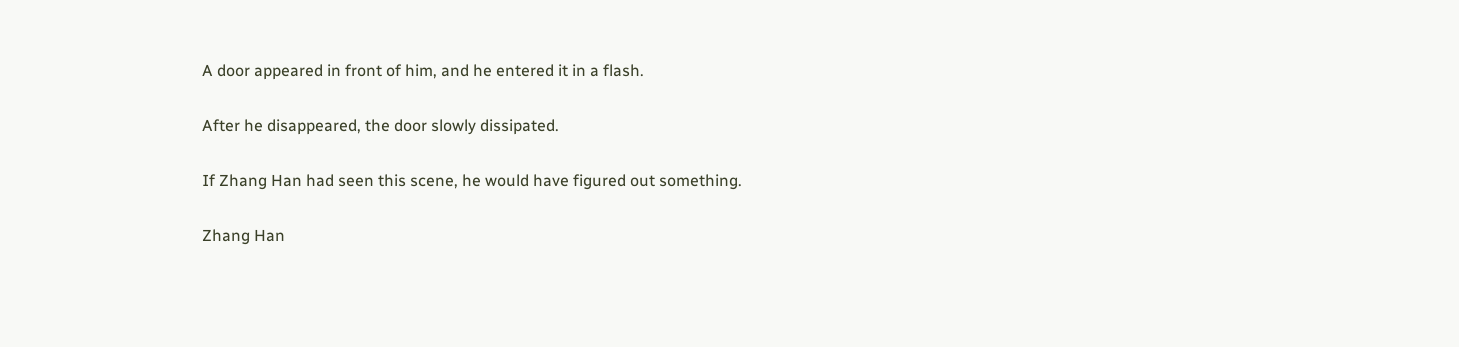A door appeared in front of him, and he entered it in a flash.

After he disappeared, the door slowly dissipated.

If Zhang Han had seen this scene, he would have figured out something.

Zhang Han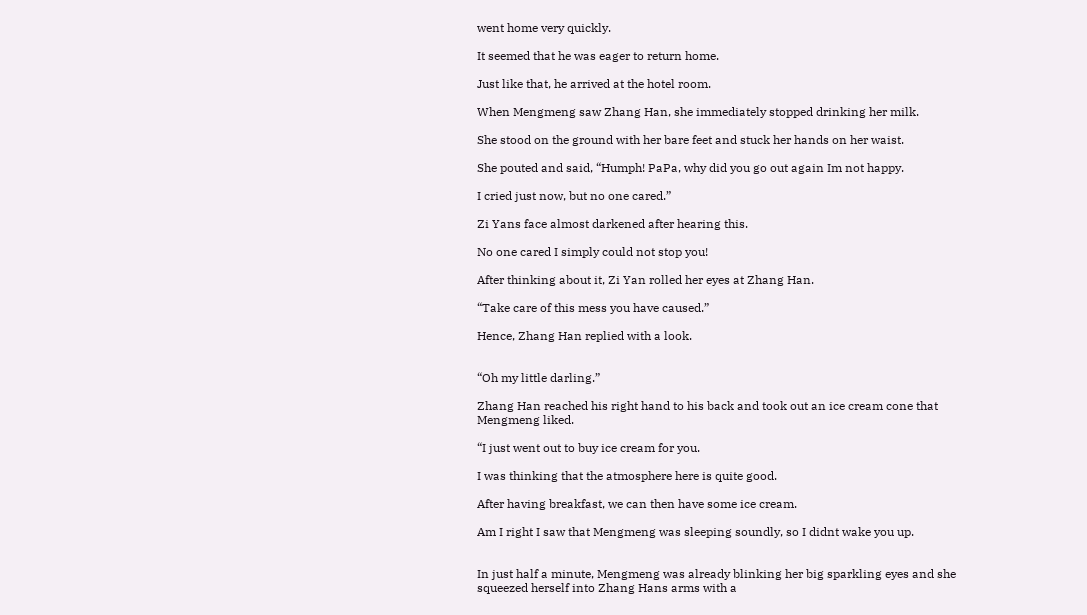went home very quickly.

It seemed that he was eager to return home.

Just like that, he arrived at the hotel room.

When Mengmeng saw Zhang Han, she immediately stopped drinking her milk.

She stood on the ground with her bare feet and stuck her hands on her waist.

She pouted and said, “Humph! PaPa, why did you go out again Im not happy.

I cried just now, but no one cared.”

Zi Yans face almost darkened after hearing this.

No one cared I simply could not stop you!

After thinking about it, Zi Yan rolled her eyes at Zhang Han.

“Take care of this mess you have caused.”

Hence, Zhang Han replied with a look.


“Oh my little darling.”

Zhang Han reached his right hand to his back and took out an ice cream cone that Mengmeng liked.

“I just went out to buy ice cream for you.

I was thinking that the atmosphere here is quite good.

After having breakfast, we can then have some ice cream.

Am I right I saw that Mengmeng was sleeping soundly, so I didnt wake you up.


In just half a minute, Mengmeng was already blinking her big sparkling eyes and she squeezed herself into Zhang Hans arms with a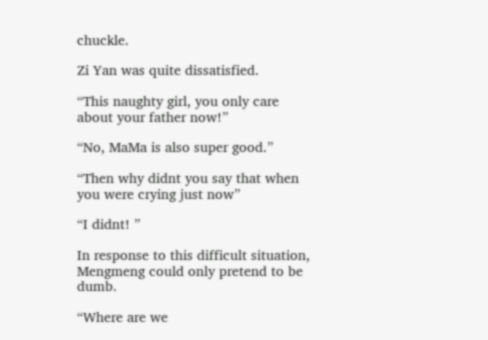chuckle.

Zi Yan was quite dissatisfied.

“This naughty girl, you only care about your father now!”

“No, MaMa is also super good.”

“Then why didnt you say that when you were crying just now”

“I didnt! ”

In response to this difficult situation, Mengmeng could only pretend to be dumb.

“Where are we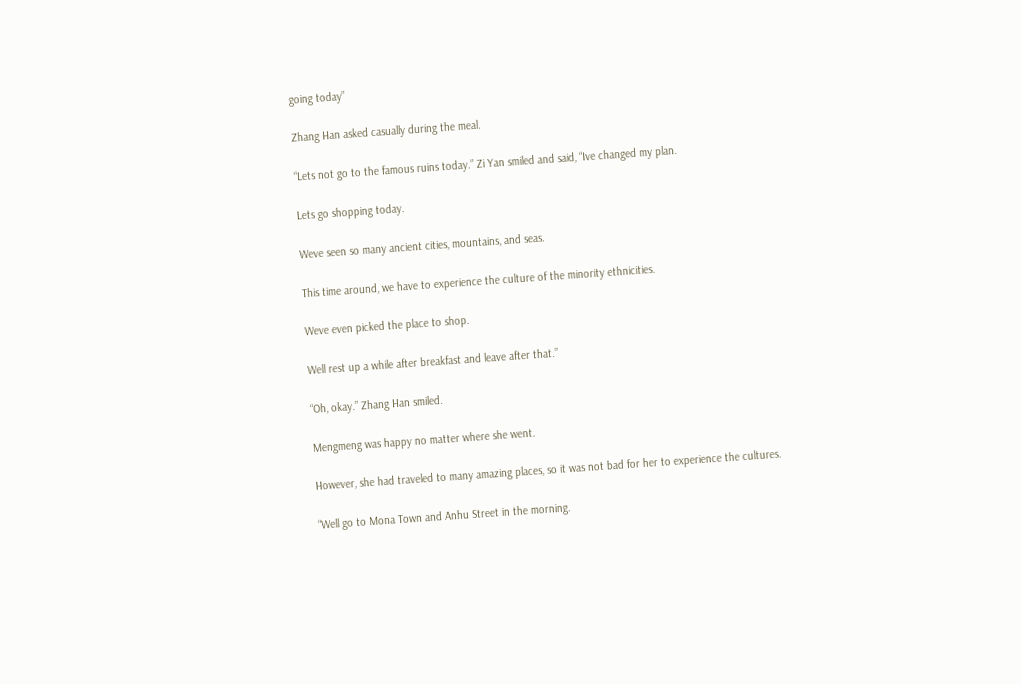going today”

Zhang Han asked casually during the meal.

“Lets not go to the famous ruins today.” Zi Yan smiled and said, “Ive changed my plan.

Lets go shopping today.

Weve seen so many ancient cities, mountains, and seas.

This time around, we have to experience the culture of the minority ethnicities.

Weve even picked the place to shop.

Well rest up a while after breakfast and leave after that.”

“Oh, okay.” Zhang Han smiled.

Mengmeng was happy no matter where she went.

However, she had traveled to many amazing places, so it was not bad for her to experience the cultures.

“Well go to Mona Town and Anhu Street in the morning.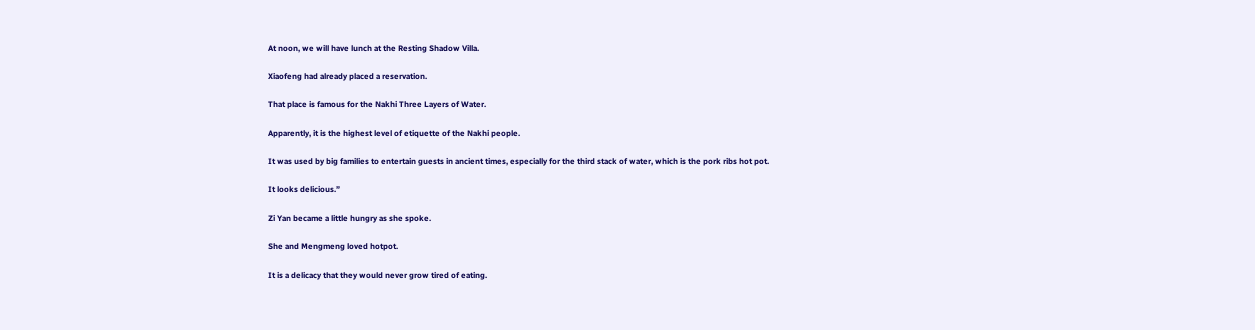At noon, we will have lunch at the Resting Shadow Villa.

Xiaofeng had already placed a reservation.

That place is famous for the Nakhi Three Layers of Water.

Apparently, it is the highest level of etiquette of the Nakhi people.

It was used by big families to entertain guests in ancient times, especially for the third stack of water, which is the pork ribs hot pot.

It looks delicious.”

Zi Yan became a little hungry as she spoke.

She and Mengmeng loved hotpot.

It is a delicacy that they would never grow tired of eating.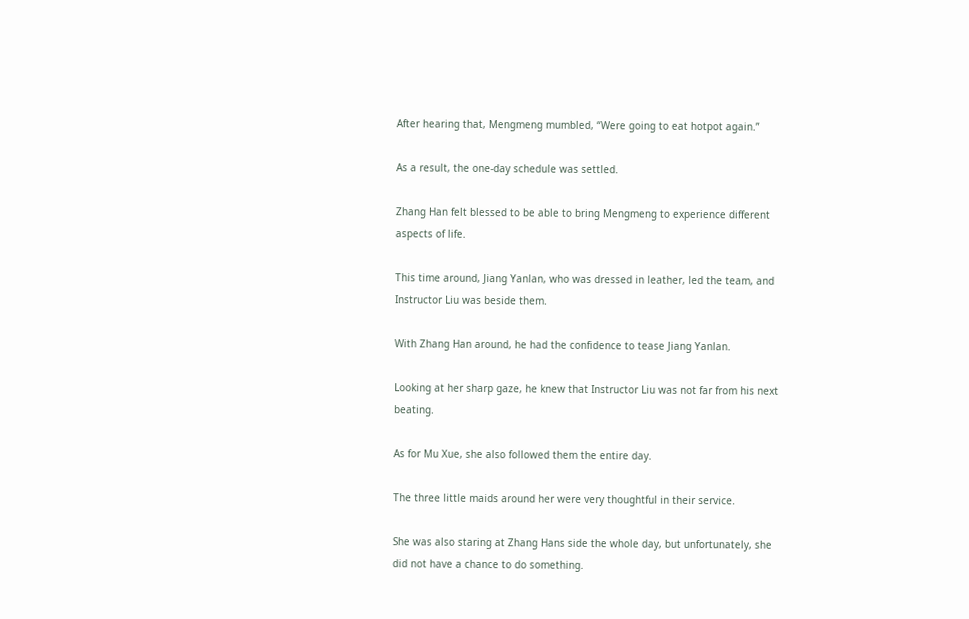After hearing that, Mengmeng mumbled, “Were going to eat hotpot again.”

As a result, the one-day schedule was settled.

Zhang Han felt blessed to be able to bring Mengmeng to experience different aspects of life.

This time around, Jiang Yanlan, who was dressed in leather, led the team, and Instructor Liu was beside them.

With Zhang Han around, he had the confidence to tease Jiang Yanlan.

Looking at her sharp gaze, he knew that Instructor Liu was not far from his next beating.

As for Mu Xue, she also followed them the entire day.

The three little maids around her were very thoughtful in their service.

She was also staring at Zhang Hans side the whole day, but unfortunately, she did not have a chance to do something.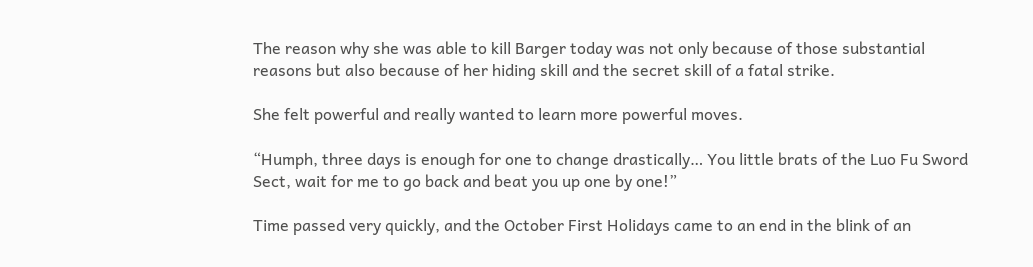The reason why she was able to kill Barger today was not only because of those substantial reasons but also because of her hiding skill and the secret skill of a fatal strike.

She felt powerful and really wanted to learn more powerful moves.

“Humph, three days is enough for one to change drastically… You little brats of the Luo Fu Sword Sect, wait for me to go back and beat you up one by one!”

Time passed very quickly, and the October First Holidays came to an end in the blink of an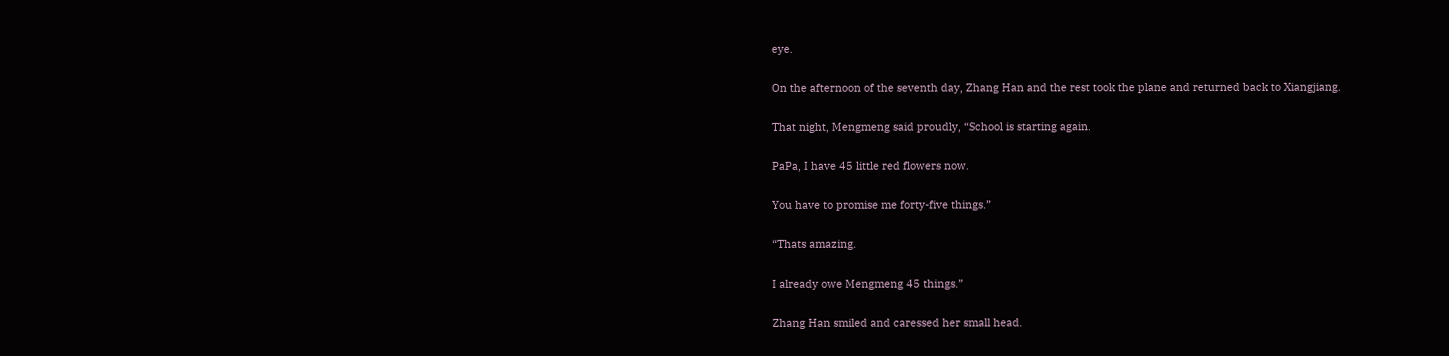eye.

On the afternoon of the seventh day, Zhang Han and the rest took the plane and returned back to Xiangjiang.

That night, Mengmeng said proudly, “School is starting again.

PaPa, I have 45 little red flowers now.

You have to promise me forty-five things.”

“Thats amazing.

I already owe Mengmeng 45 things.”

Zhang Han smiled and caressed her small head.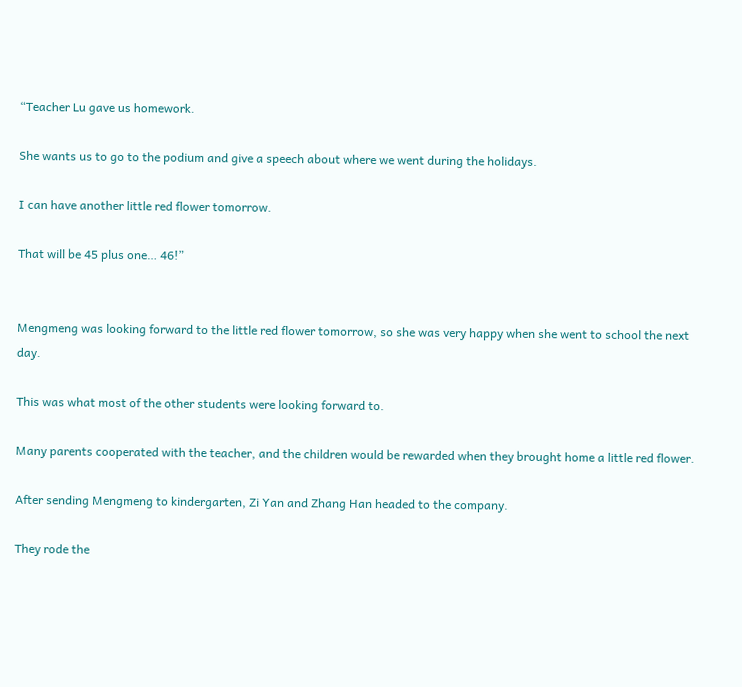“Teacher Lu gave us homework.

She wants us to go to the podium and give a speech about where we went during the holidays.

I can have another little red flower tomorrow.

That will be 45 plus one… 46!”


Mengmeng was looking forward to the little red flower tomorrow, so she was very happy when she went to school the next day.

This was what most of the other students were looking forward to.

Many parents cooperated with the teacher, and the children would be rewarded when they brought home a little red flower.

After sending Mengmeng to kindergarten, Zi Yan and Zhang Han headed to the company.

They rode the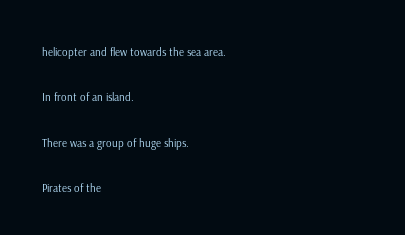helicopter and flew towards the sea area.

In front of an island.

There was a group of huge ships.

Pirates of the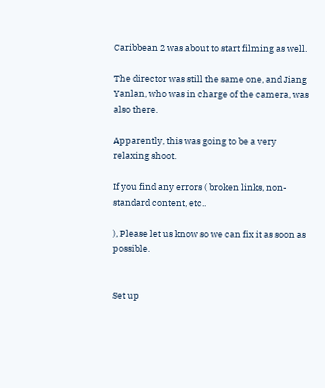Caribbean 2 was about to start filming as well.

The director was still the same one, and Jiang Yanlan, who was in charge of the camera, was also there.

Apparently, this was going to be a very relaxing shoot.

If you find any errors ( broken links, non-standard content, etc..

), Please let us know so we can fix it as soon as possible.


Set up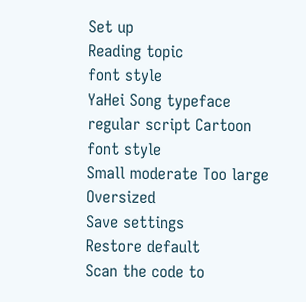Set up
Reading topic
font style
YaHei Song typeface regular script Cartoon
font style
Small moderate Too large Oversized
Save settings
Restore default
Scan the code to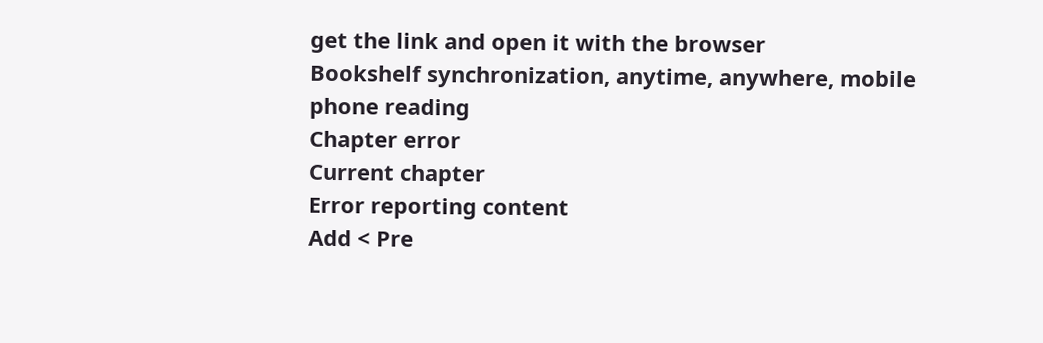get the link and open it with the browser
Bookshelf synchronization, anytime, anywhere, mobile phone reading
Chapter error
Current chapter
Error reporting content
Add < Pre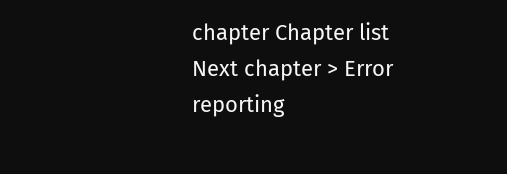chapter Chapter list Next chapter > Error reporting